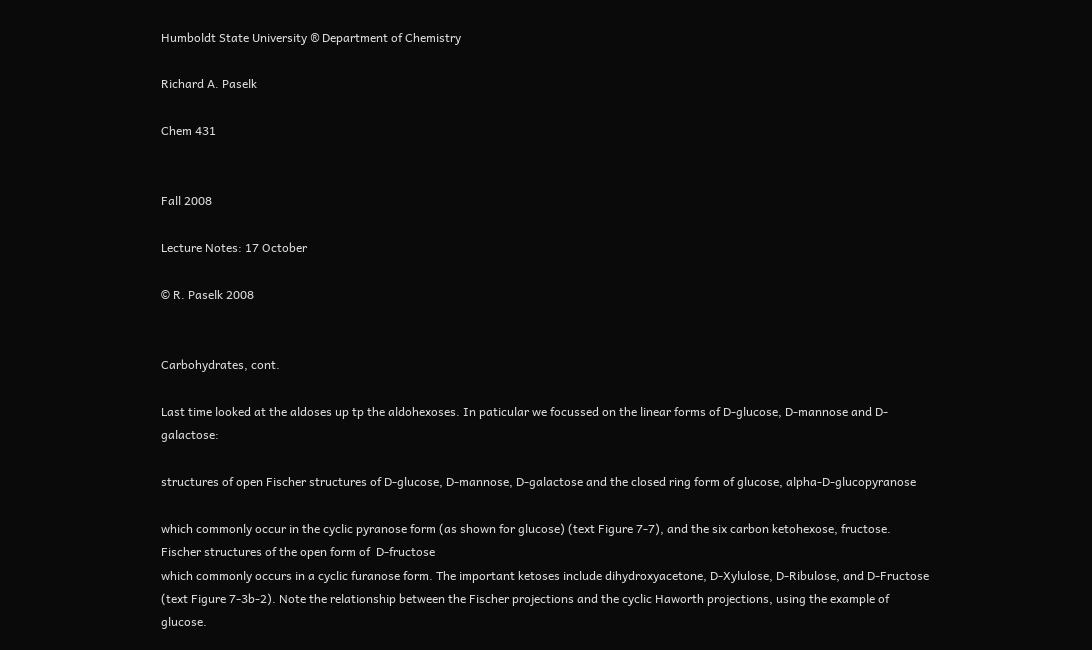Humboldt State University ® Department of Chemistry

Richard A. Paselk

Chem 431


Fall 2008

Lecture Notes: 17 October

© R. Paselk 2008


Carbohydrates, cont.

Last time looked at the aldoses up tp the aldohexoses. In paticular we focussed on the linear forms of D-glucose, D-mannose and D-galactose:

structures of open Fischer structures of D-glucose, D-mannose, D-galactose and the closed ring form of glucose, alpha-D-glucopyranose

which commonly occur in the cyclic pyranose form (as shown for glucose) (text Figure 7-7), and the six carbon ketohexose, fructose.
Fischer structures of the open form of  D-fructose
which commonly occurs in a cyclic furanose form. The important ketoses include dihydroxyacetone, D-Xylulose, D-Ribulose, and D-Fructose (text Figure 7-3b-2). Note the relationship between the Fischer projections and the cyclic Haworth projections, using the example of glucose.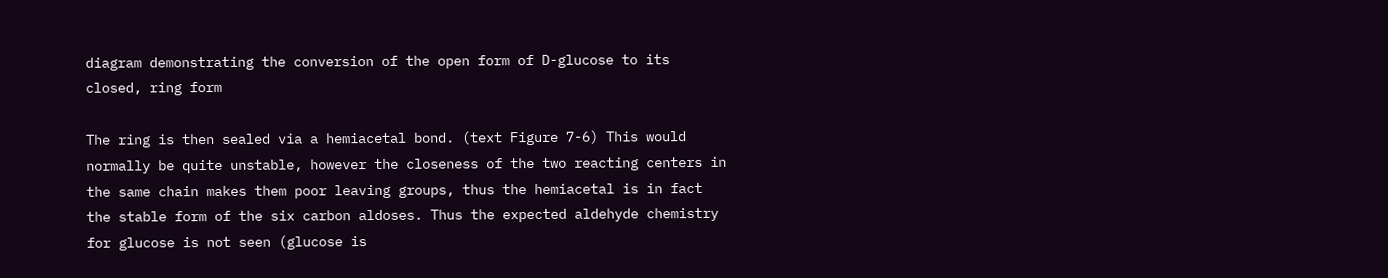diagram demonstrating the conversion of the open form of D-glucose to its closed, ring form

The ring is then sealed via a hemiacetal bond. (text Figure 7-6) This would normally be quite unstable, however the closeness of the two reacting centers in the same chain makes them poor leaving groups, thus the hemiacetal is in fact the stable form of the six carbon aldoses. Thus the expected aldehyde chemistry for glucose is not seen (glucose is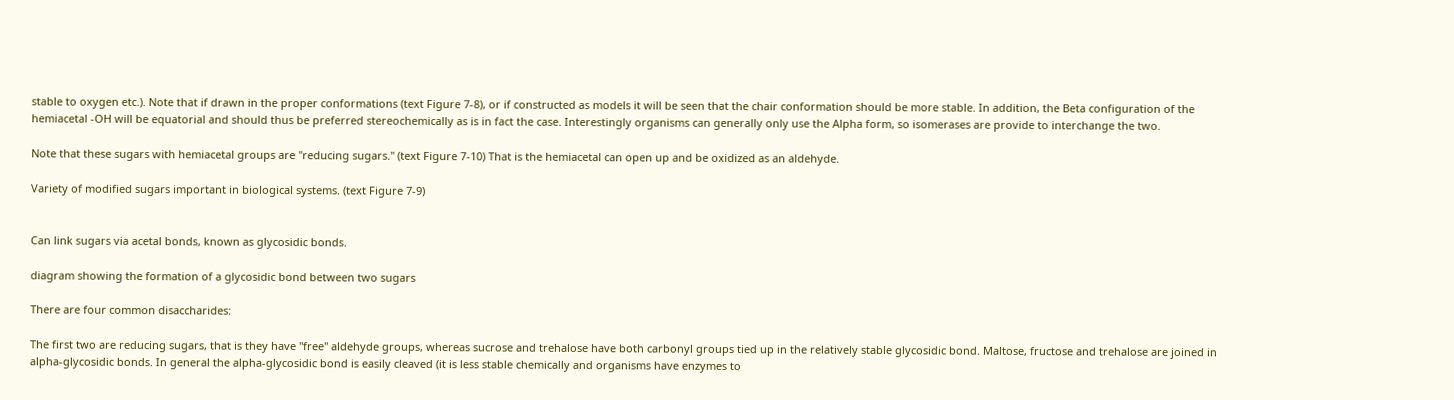stable to oxygen etc.). Note that if drawn in the proper conformations (text Figure 7-8), or if constructed as models it will be seen that the chair conformation should be more stable. In addition, the Beta configuration of the hemiacetal -OH will be equatorial and should thus be preferred stereochemically as is in fact the case. Interestingly organisms can generally only use the Alpha form, so isomerases are provide to interchange the two.

Note that these sugars with hemiacetal groups are "reducing sugars." (text Figure 7-10) That is the hemiacetal can open up and be oxidized as an aldehyde.

Variety of modified sugars important in biological systems. (text Figure 7-9)


Can link sugars via acetal bonds, known as glycosidic bonds.

diagram showing the formation of a glycosidic bond between two sugars

There are four common disaccharides:

The first two are reducing sugars, that is they have "free" aldehyde groups, whereas sucrose and trehalose have both carbonyl groups tied up in the relatively stable glycosidic bond. Maltose, fructose and trehalose are joined in alpha-glycosidic bonds. In general the alpha-glycosidic bond is easily cleaved (it is less stable chemically and organisms have enzymes to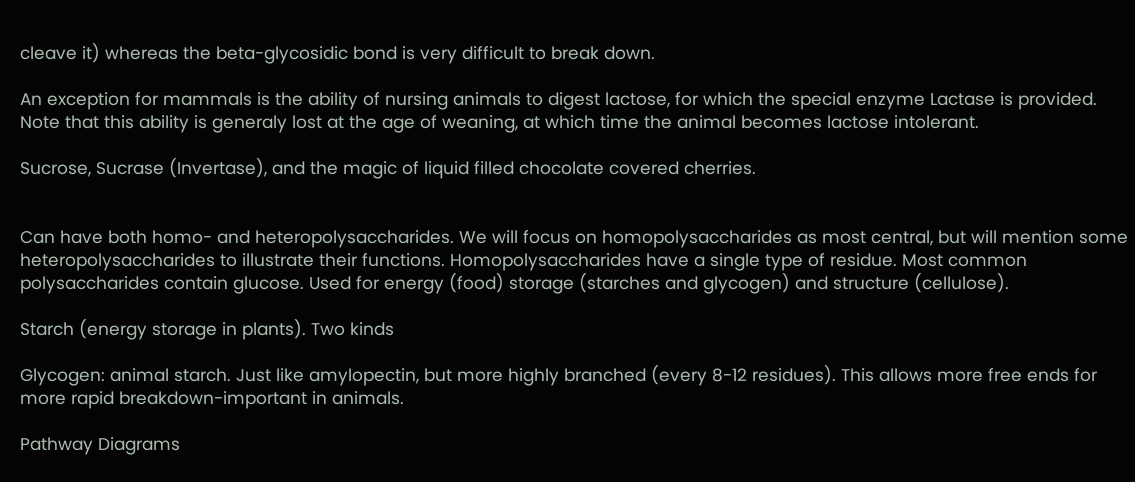cleave it) whereas the beta-glycosidic bond is very difficult to break down.

An exception for mammals is the ability of nursing animals to digest lactose, for which the special enzyme Lactase is provided. Note that this ability is generaly lost at the age of weaning, at which time the animal becomes lactose intolerant.

Sucrose, Sucrase (Invertase), and the magic of liquid filled chocolate covered cherries.


Can have both homo- and heteropolysaccharides. We will focus on homopolysaccharides as most central, but will mention some heteropolysaccharides to illustrate their functions. Homopolysaccharides have a single type of residue. Most common polysaccharides contain glucose. Used for energy (food) storage (starches and glycogen) and structure (cellulose).

Starch (energy storage in plants). Two kinds

Glycogen: animal starch. Just like amylopectin, but more highly branched (every 8-12 residues). This allows more free ends for more rapid breakdown-important in animals.

Pathway Diagrams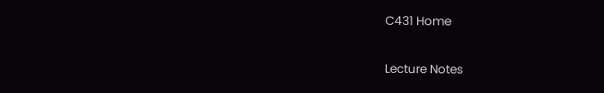C431 Home

Lecture Notes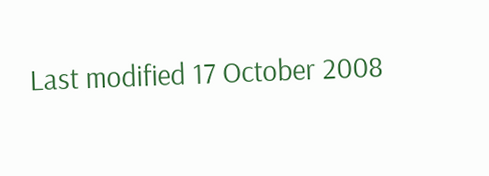Last modified 17 October 2008